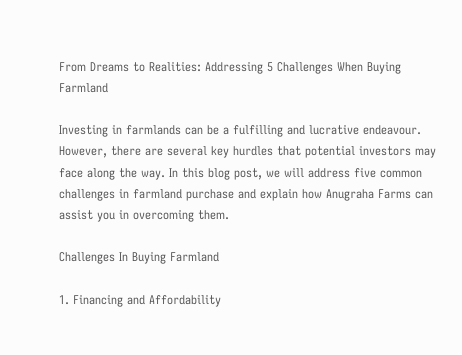From Dreams to Realities: Addressing 5 Challenges When Buying Farmland

Investing in farmlands can be a fulfilling and lucrative endeavour. However, there are several key hurdles that potential investors may face along the way. In this blog post, we will address five common challenges in farmland purchase and explain how Anugraha Farms can assist you in overcoming them.

Challenges In Buying Farmland

1. Financing and Affordability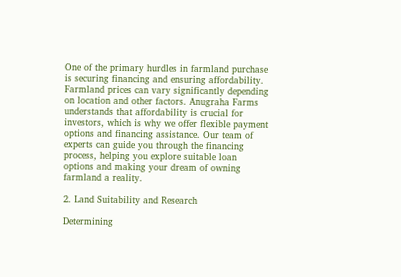One of the primary hurdles in farmland purchase is securing financing and ensuring affordability. Farmland prices can vary significantly depending on location and other factors. Anugraha Farms understands that affordability is crucial for investors, which is why we offer flexible payment options and financing assistance. Our team of experts can guide you through the financing process, helping you explore suitable loan options and making your dream of owning farmland a reality.

2. Land Suitability and Research

Determining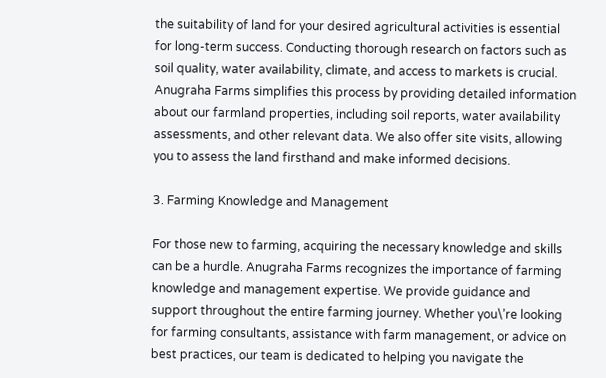the suitability of land for your desired agricultural activities is essential for long-term success. Conducting thorough research on factors such as soil quality, water availability, climate, and access to markets is crucial. Anugraha Farms simplifies this process by providing detailed information about our farmland properties, including soil reports, water availability assessments, and other relevant data. We also offer site visits, allowing you to assess the land firsthand and make informed decisions.

3. Farming Knowledge and Management

For those new to farming, acquiring the necessary knowledge and skills can be a hurdle. Anugraha Farms recognizes the importance of farming knowledge and management expertise. We provide guidance and support throughout the entire farming journey. Whether you\’re looking for farming consultants, assistance with farm management, or advice on best practices, our team is dedicated to helping you navigate the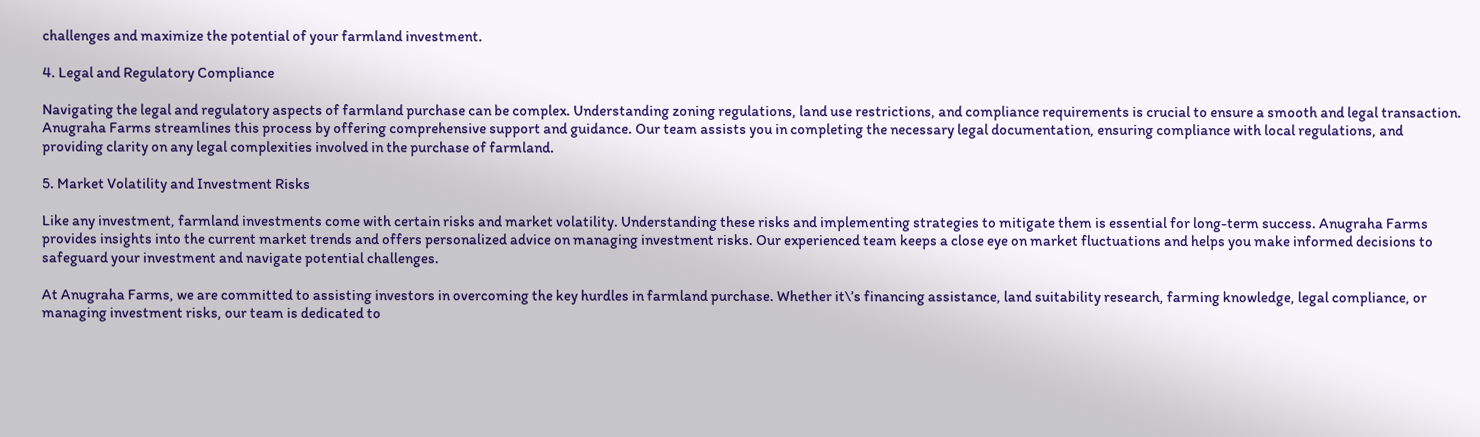challenges and maximize the potential of your farmland investment.

4. Legal and Regulatory Compliance

Navigating the legal and regulatory aspects of farmland purchase can be complex. Understanding zoning regulations, land use restrictions, and compliance requirements is crucial to ensure a smooth and legal transaction. Anugraha Farms streamlines this process by offering comprehensive support and guidance. Our team assists you in completing the necessary legal documentation, ensuring compliance with local regulations, and providing clarity on any legal complexities involved in the purchase of farmland.

5. Market Volatility and Investment Risks

Like any investment, farmland investments come with certain risks and market volatility. Understanding these risks and implementing strategies to mitigate them is essential for long-term success. Anugraha Farms provides insights into the current market trends and offers personalized advice on managing investment risks. Our experienced team keeps a close eye on market fluctuations and helps you make informed decisions to safeguard your investment and navigate potential challenges.

At Anugraha Farms, we are committed to assisting investors in overcoming the key hurdles in farmland purchase. Whether it\’s financing assistance, land suitability research, farming knowledge, legal compliance, or managing investment risks, our team is dedicated to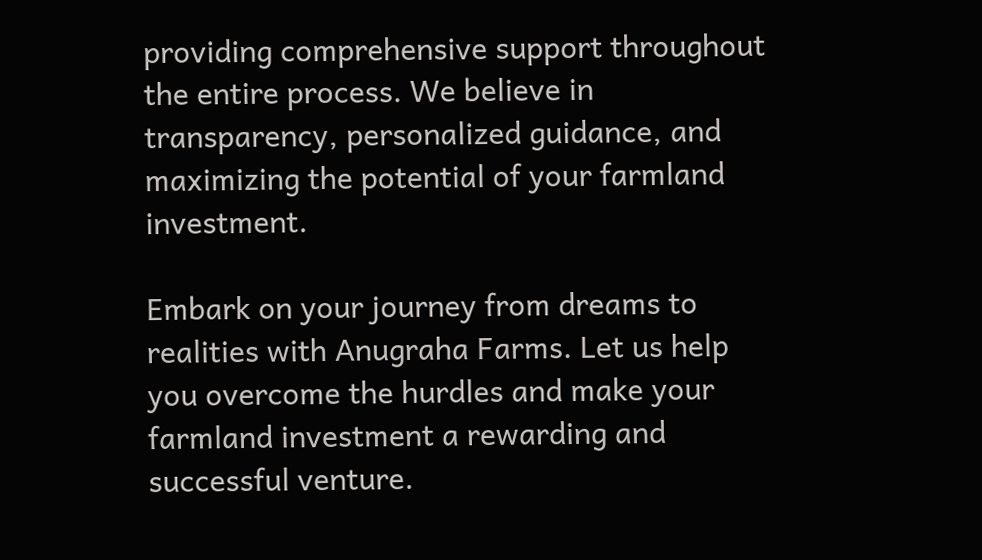providing comprehensive support throughout the entire process. We believe in transparency, personalized guidance, and maximizing the potential of your farmland investment.

Embark on your journey from dreams to realities with Anugraha Farms. Let us help you overcome the hurdles and make your farmland investment a rewarding and successful venture.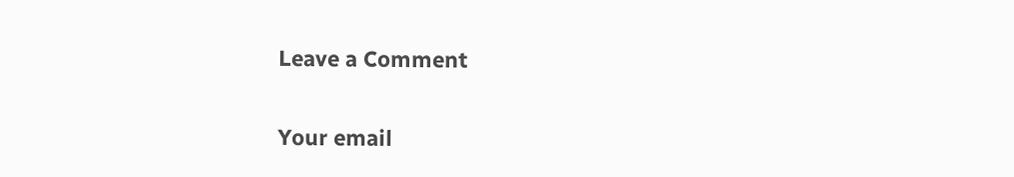Leave a Comment

Your email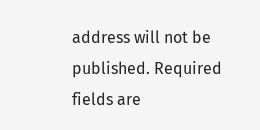address will not be published. Required fields are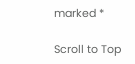marked *

Scroll to Top